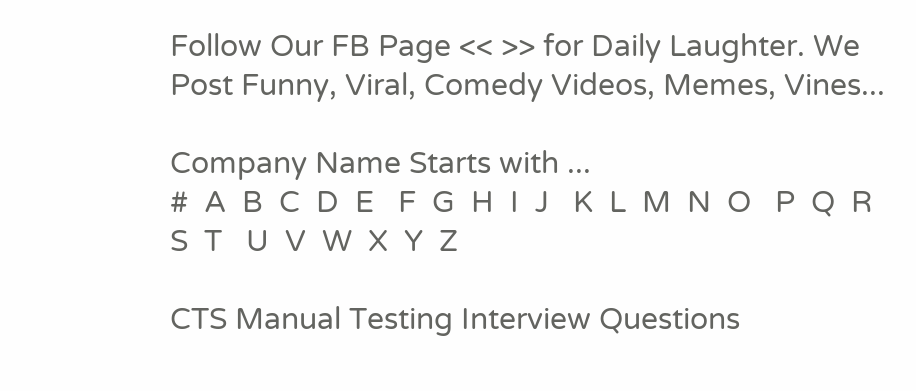Follow Our FB Page << >> for Daily Laughter. We Post Funny, Viral, Comedy Videos, Memes, Vines...

Company Name Starts with ...
#  A  B  C  D  E   F  G  H  I  J   K  L  M  N  O   P  Q  R  S  T   U  V  W  X  Y  Z

CTS Manual Testing Interview Questions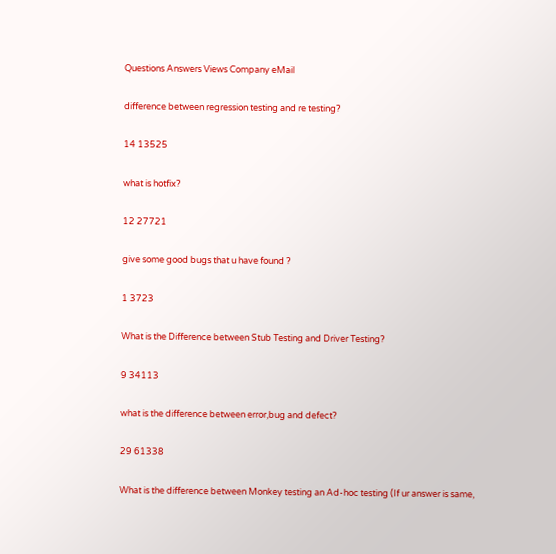Questions Answers Views Company eMail

difference between regression testing and re testing?

14 13525

what is hotfix?

12 27721

give some good bugs that u have found ?

1 3723

What is the Difference between Stub Testing and Driver Testing?

9 34113

what is the difference between error,bug and defect?

29 61338

What is the difference between Monkey testing an Ad-hoc testing (If ur answer is same,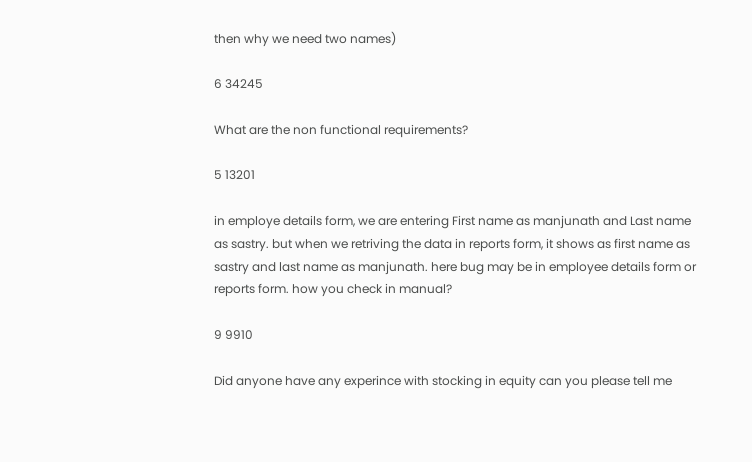then why we need two names)

6 34245

What are the non functional requirements?

5 13201

in employe details form, we are entering First name as manjunath and Last name as sastry. but when we retriving the data in reports form, it shows as first name as sastry and last name as manjunath. here bug may be in employee details form or reports form. how you check in manual?

9 9910

Did anyone have any experince with stocking in equity can you please tell me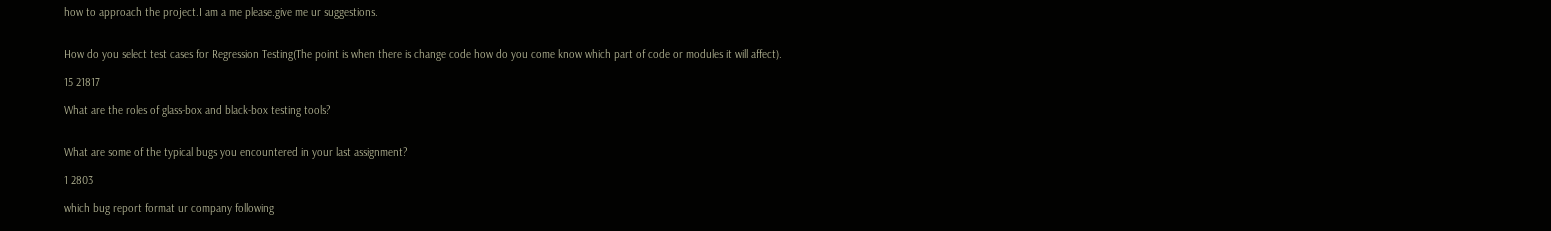how to approach the project.I am a me please.give me ur suggestions.


How do you select test cases for Regression Testing(The point is when there is change code how do you come know which part of code or modules it will affect).

15 21817

What are the roles of glass-box and black-box testing tools?


What are some of the typical bugs you encountered in your last assignment?

1 2803

which bug report format ur company following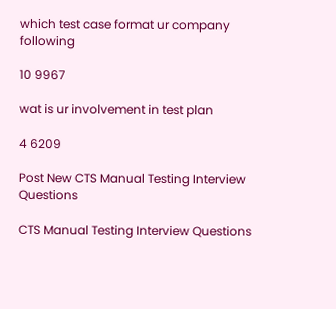which test case format ur company following

10 9967

wat is ur involvement in test plan

4 6209

Post New CTS Manual Testing Interview Questions

CTS Manual Testing Interview Questions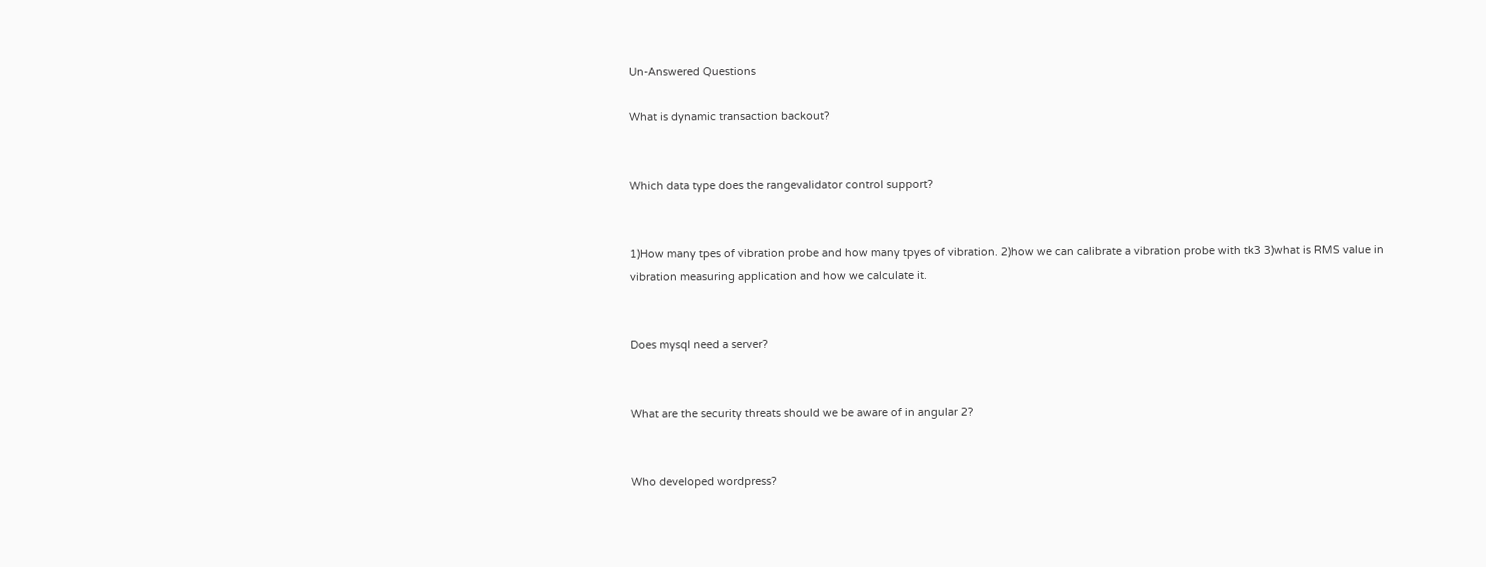Un-Answered Questions

What is dynamic transaction backout?


Which data type does the rangevalidator control support?


1)How many tpes of vibration probe and how many tpyes of vibration. 2)how we can calibrate a vibration probe with tk3 3)what is RMS value in vibration measuring application and how we calculate it.


Does mysql need a server?


What are the security threats should we be aware of in angular 2?


Who developed wordpress?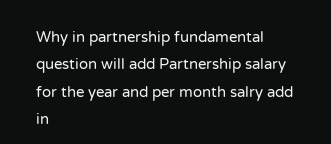Why in partnership fundamental question will add Partnership salary for the year and per month salry add in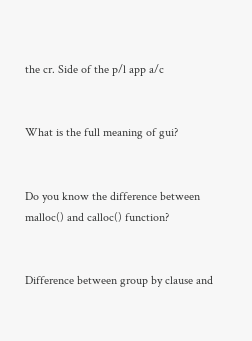the cr. Side of the p/l app a/c


What is the full meaning of gui?


Do you know the difference between malloc() and calloc() function?


Difference between group by clause and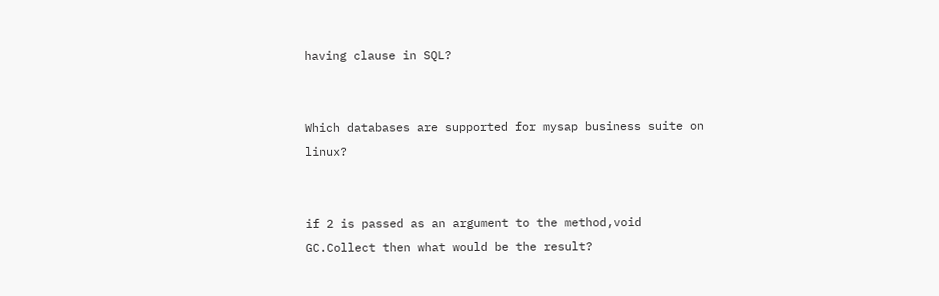having clause in SQL?


Which databases are supported for mysap business suite on linux?


if 2 is passed as an argument to the method,void GC.Collect then what would be the result?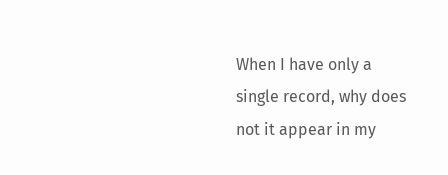When I have only a single record, why does not it appear in my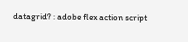datagrid? : adobe flex action script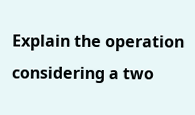Explain the operation considering a two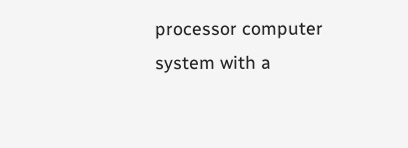processor computer system with a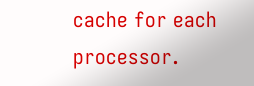cache for each processor.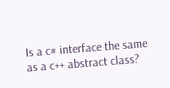Is a c# interface the same as a c++ abstract class?